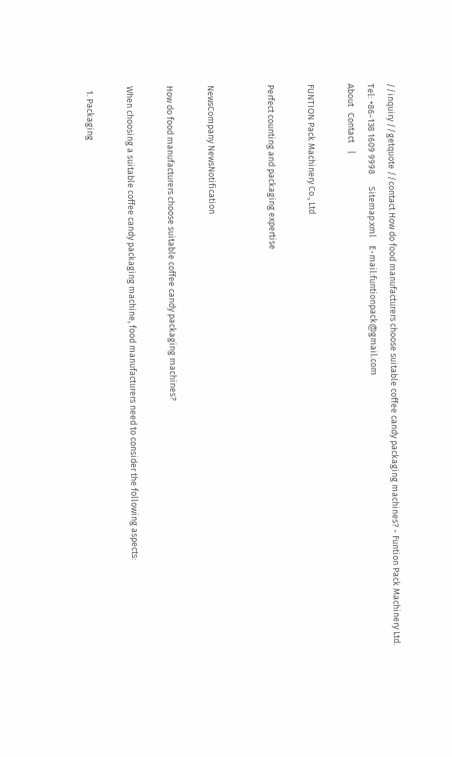//inquiry //getquote //contact How do food manufacturers choose suitable coffee candy packaging machines? - Funtion Pack Machinery Ltd.
Tel: +86-138 1609 9998      Sitemap.xml    E-mail:funtionpack@gmail.com
About   Contact    |

FUNTION Pack Machinery Co., Ltd

Perfect counting and packaging expertise


NewsCompany NewsNotification

How do food manufacturers choose suitable coffee candy packaging machines?

When choosing a suitable coffee candy packaging machine, food manufacturers need to consider the following aspects:

  1. Packaging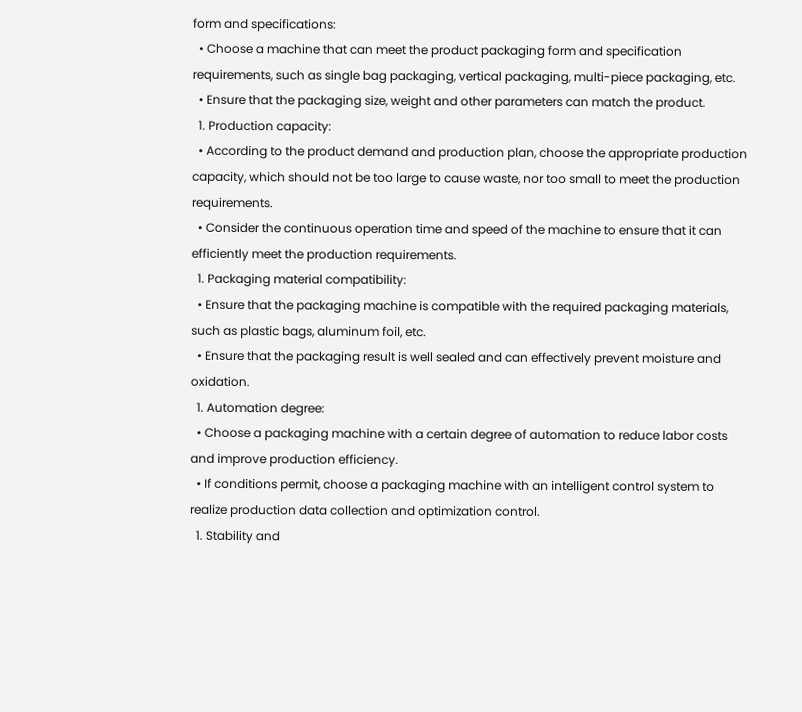form and specifications:
  • Choose a machine that can meet the product packaging form and specification requirements, such as single bag packaging, vertical packaging, multi-piece packaging, etc.
  • Ensure that the packaging size, weight and other parameters can match the product.
  1. Production capacity:
  • According to the product demand and production plan, choose the appropriate production capacity, which should not be too large to cause waste, nor too small to meet the production requirements.
  • Consider the continuous operation time and speed of the machine to ensure that it can efficiently meet the production requirements.
  1. Packaging material compatibility:
  • Ensure that the packaging machine is compatible with the required packaging materials, such as plastic bags, aluminum foil, etc.
  • Ensure that the packaging result is well sealed and can effectively prevent moisture and oxidation.
  1. Automation degree:
  • Choose a packaging machine with a certain degree of automation to reduce labor costs and improve production efficiency.
  • If conditions permit, choose a packaging machine with an intelligent control system to realize production data collection and optimization control.
  1. Stability and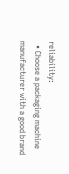reliability:
  • Choose a packaging machine manufacturer with a good brand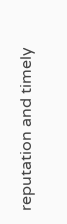reputation and timely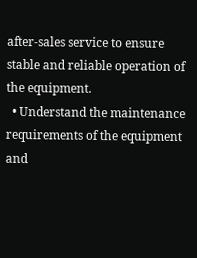after-sales service to ensure stable and reliable operation of the equipment.
  • Understand the maintenance requirements of the equipment and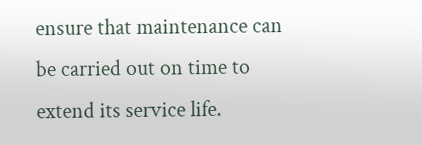ensure that maintenance can be carried out on time to extend its service life.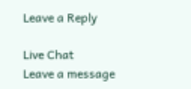Leave a Reply

Live Chat
Leave a message